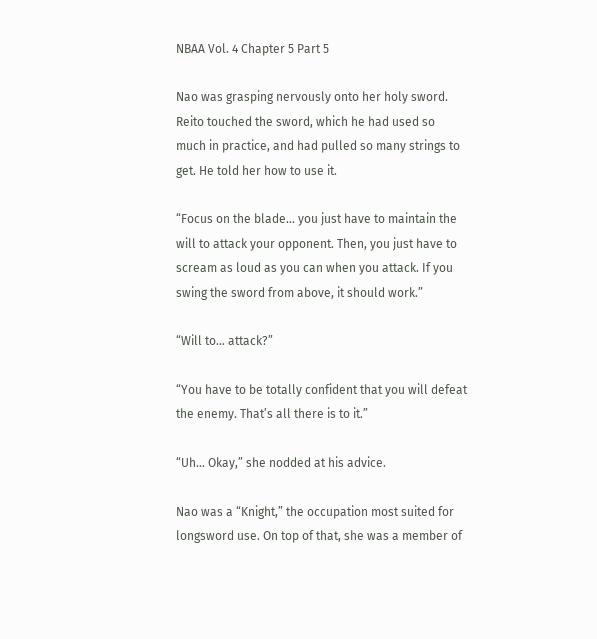NBAA Vol. 4 Chapter 5 Part 5

Nao was grasping nervously onto her holy sword. Reito touched the sword, which he had used so much in practice, and had pulled so many strings to get. He told her how to use it.

“Focus on the blade… you just have to maintain the will to attack your opponent. Then, you just have to scream as loud as you can when you attack. If you swing the sword from above, it should work.”

“Will to… attack?”

“You have to be totally confident that you will defeat the enemy. That’s all there is to it.”

“Uh… Okay,” she nodded at his advice.

Nao was a “Knight,” the occupation most suited for longsword use. On top of that, she was a member of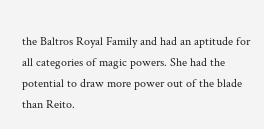the Baltros Royal Family and had an aptitude for all categories of magic powers. She had the potential to draw more power out of the blade than Reito.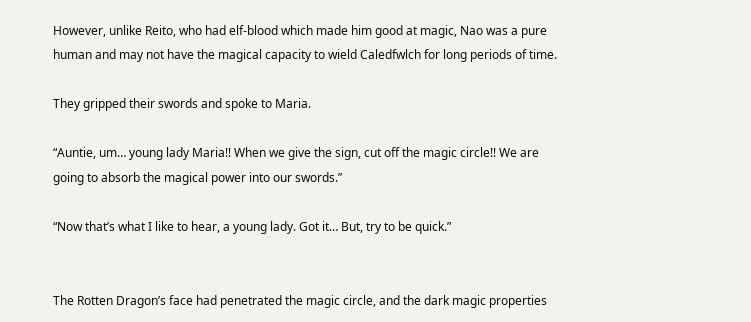However, unlike Reito, who had elf-blood which made him good at magic, Nao was a pure human and may not have the magical capacity to wield Caledfwlch for long periods of time.

They gripped their swords and spoke to Maria.

“Auntie, um… young lady Maria!! When we give the sign, cut off the magic circle!! We are going to absorb the magical power into our swords.”

“Now that’s what I like to hear, a young lady. Got it… But, try to be quick.”


The Rotten Dragon’s face had penetrated the magic circle, and the dark magic properties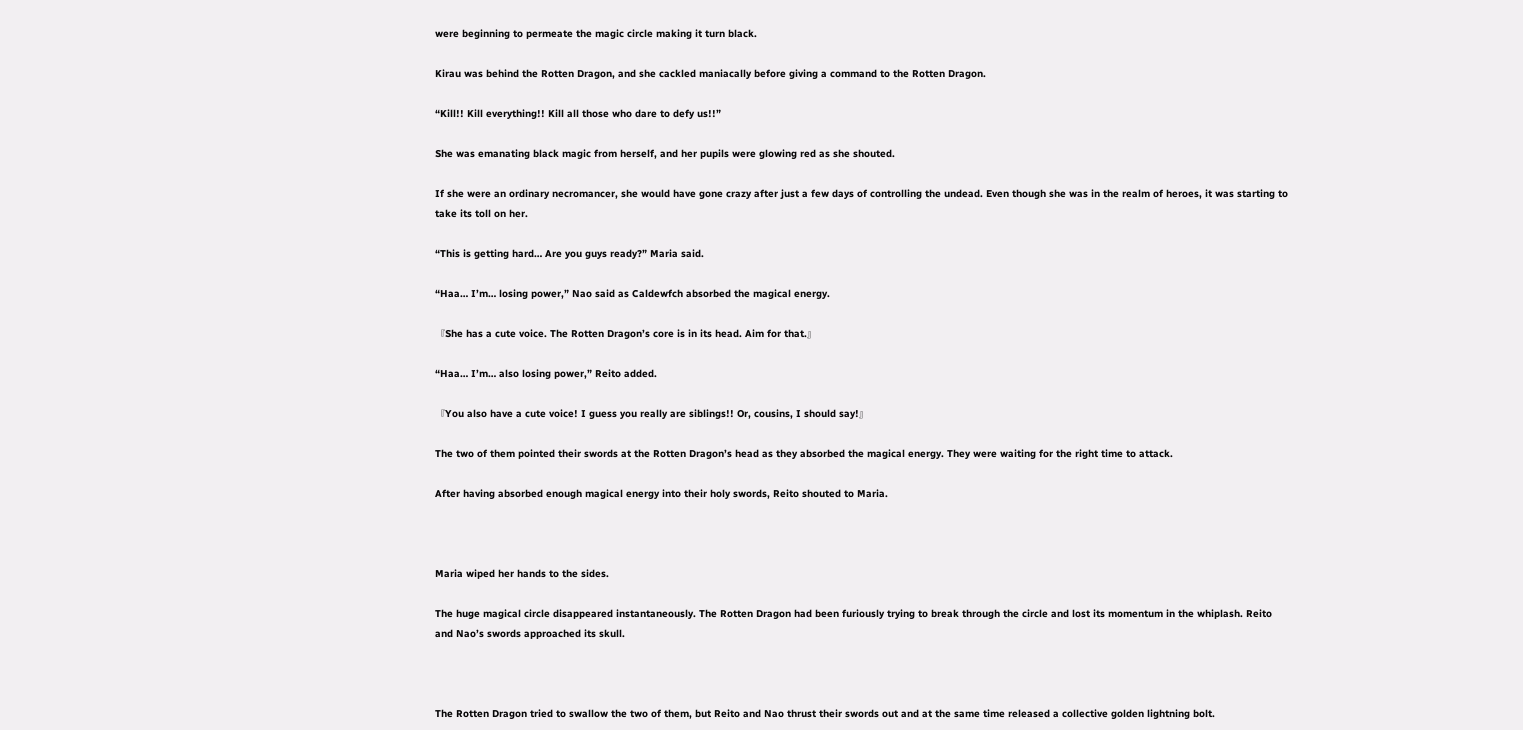were beginning to permeate the magic circle making it turn black.

Kirau was behind the Rotten Dragon, and she cackled maniacally before giving a command to the Rotten Dragon.

“Kill!! Kill everything!! Kill all those who dare to defy us!!”

She was emanating black magic from herself, and her pupils were glowing red as she shouted.

If she were an ordinary necromancer, she would have gone crazy after just a few days of controlling the undead. Even though she was in the realm of heroes, it was starting to take its toll on her.

“This is getting hard… Are you guys ready?” Maria said.

“Haa… I’m… losing power,” Nao said as Caldewfch absorbed the magical energy.

『She has a cute voice. The Rotten Dragon’s core is in its head. Aim for that.』

“Haa… I’m… also losing power,” Reito added.

『You also have a cute voice! I guess you really are siblings!! Or, cousins, I should say!』

The two of them pointed their swords at the Rotten Dragon’s head as they absorbed the magical energy. They were waiting for the right time to attack.

After having absorbed enough magical energy into their holy swords, Reito shouted to Maria.



Maria wiped her hands to the sides.

The huge magical circle disappeared instantaneously. The Rotten Dragon had been furiously trying to break through the circle and lost its momentum in the whiplash. Reito and Nao’s swords approached its skull.



The Rotten Dragon tried to swallow the two of them, but Reito and Nao thrust their swords out and at the same time released a collective golden lightning bolt.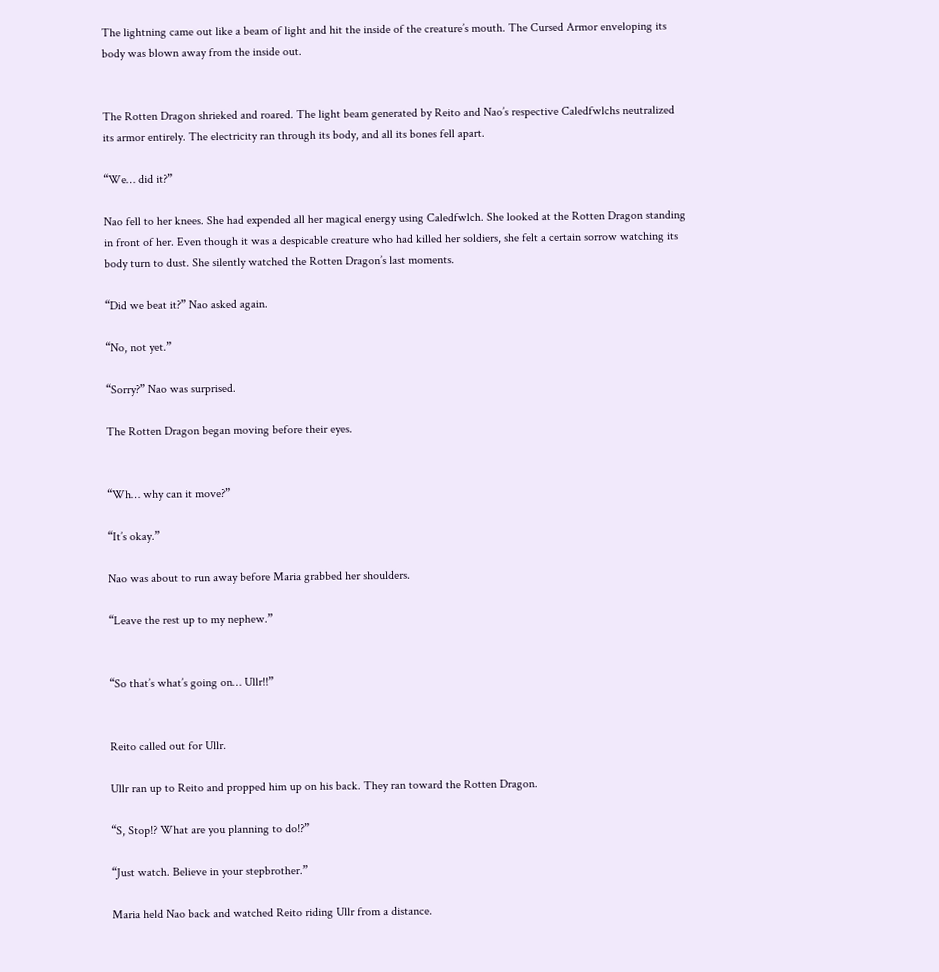The lightning came out like a beam of light and hit the inside of the creature’s mouth. The Cursed Armor enveloping its body was blown away from the inside out.


The Rotten Dragon shrieked and roared. The light beam generated by Reito and Nao’s respective Caledfwlchs neutralized its armor entirely. The electricity ran through its body, and all its bones fell apart.

“We… did it?”

Nao fell to her knees. She had expended all her magical energy using Caledfwlch. She looked at the Rotten Dragon standing in front of her. Even though it was a despicable creature who had killed her soldiers, she felt a certain sorrow watching its body turn to dust. She silently watched the Rotten Dragon’s last moments.

“Did we beat it?” Nao asked again.

“No, not yet.”

“Sorry?” Nao was surprised.

The Rotten Dragon began moving before their eyes.


“Wh… why can it move?”

“It’s okay.”

Nao was about to run away before Maria grabbed her shoulders.

“Leave the rest up to my nephew.”


“So that’s what’s going on… Ullr!!”


Reito called out for Ullr.

Ullr ran up to Reito and propped him up on his back. They ran toward the Rotten Dragon.

“S, Stop!? What are you planning to do!?”

“Just watch. Believe in your stepbrother.”

Maria held Nao back and watched Reito riding Ullr from a distance.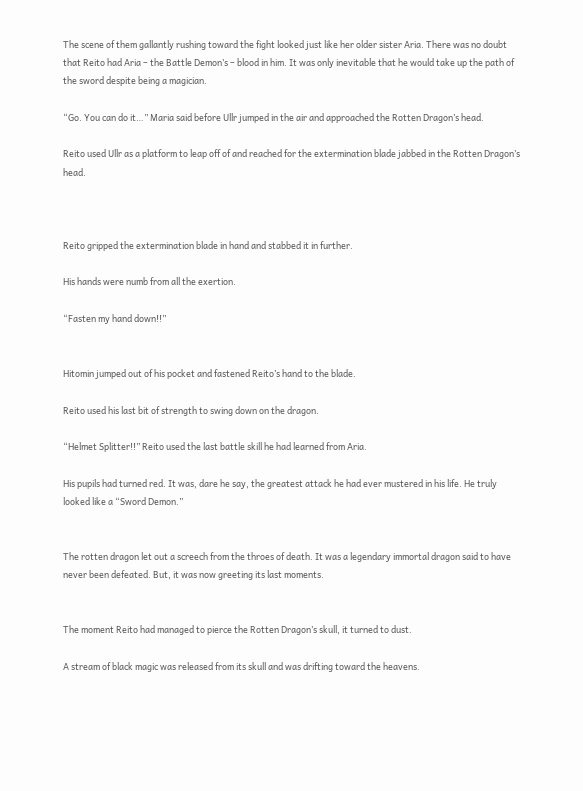The scene of them gallantly rushing toward the fight looked just like her older sister Aria. There was no doubt that Reito had Aria – the Battle Demon’s – blood in him. It was only inevitable that he would take up the path of the sword despite being a magician.

“Go. You can do it…” Maria said before Ullr jumped in the air and approached the Rotten Dragon’s head.

Reito used Ullr as a platform to leap off of and reached for the extermination blade jabbed in the Rotten Dragon’s head.



Reito gripped the extermination blade in hand and stabbed it in further.

His hands were numb from all the exertion.

“Fasten my hand down!!”


Hitomin jumped out of his pocket and fastened Reito’s hand to the blade.

Reito used his last bit of strength to swing down on the dragon.

“Helmet Splitter!!” Reito used the last battle skill he had learned from Aria.

His pupils had turned red. It was, dare he say, the greatest attack he had ever mustered in his life. He truly looked like a “Sword Demon.”


The rotten dragon let out a screech from the throes of death. It was a legendary immortal dragon said to have never been defeated. But, it was now greeting its last moments.


The moment Reito had managed to pierce the Rotten Dragon’s skull, it turned to dust.

A stream of black magic was released from its skull and was drifting toward the heavens.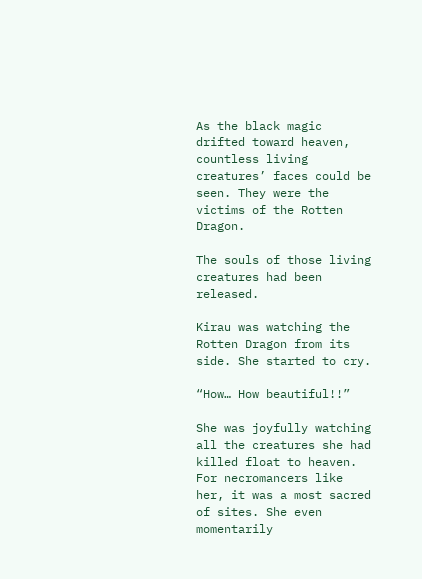As the black magic drifted toward heaven, countless living creatures’ faces could be seen. They were the victims of the Rotten Dragon.

The souls of those living creatures had been released.

Kirau was watching the Rotten Dragon from its side. She started to cry.

“How… How beautiful!!”

She was joyfully watching all the creatures she had killed float to heaven. For necromancers like her, it was a most sacred of sites. She even momentarily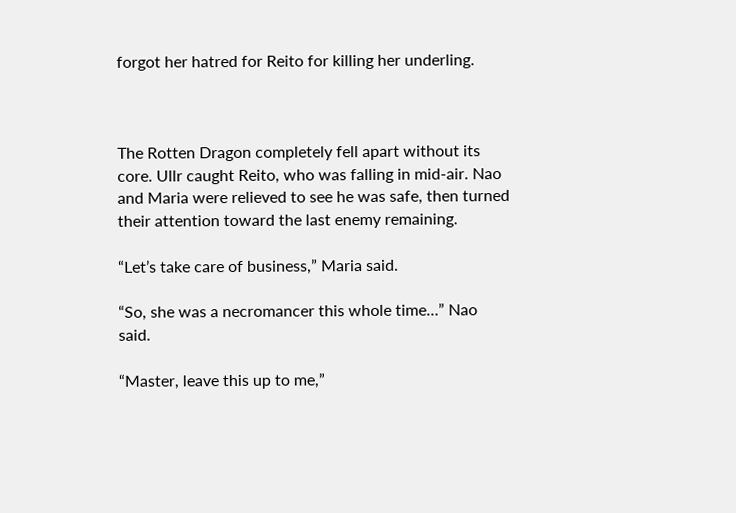forgot her hatred for Reito for killing her underling.



The Rotten Dragon completely fell apart without its core. Ullr caught Reito, who was falling in mid-air. Nao and Maria were relieved to see he was safe, then turned their attention toward the last enemy remaining.

“Let’s take care of business,” Maria said.

“So, she was a necromancer this whole time…” Nao said.

“Master, leave this up to me,”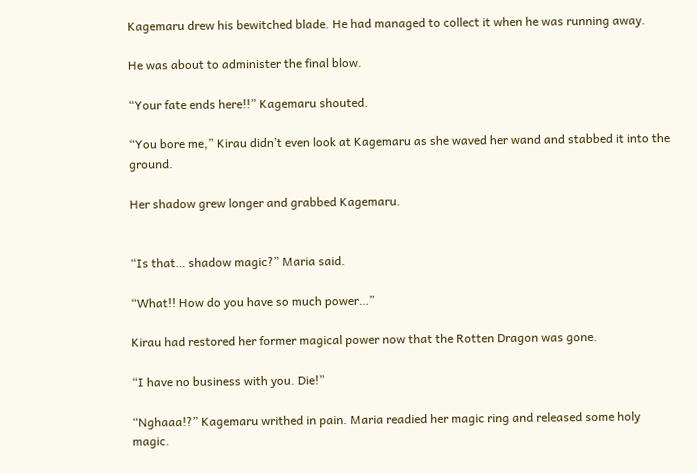Kagemaru drew his bewitched blade. He had managed to collect it when he was running away.

He was about to administer the final blow.

“Your fate ends here!!” Kagemaru shouted.

“You bore me,” Kirau didn’t even look at Kagemaru as she waved her wand and stabbed it into the ground.

Her shadow grew longer and grabbed Kagemaru.


“Is that… shadow magic?” Maria said.

“What!! How do you have so much power…”

Kirau had restored her former magical power now that the Rotten Dragon was gone.

“I have no business with you. Die!”

“Nghaaa!?” Kagemaru writhed in pain. Maria readied her magic ring and released some holy magic.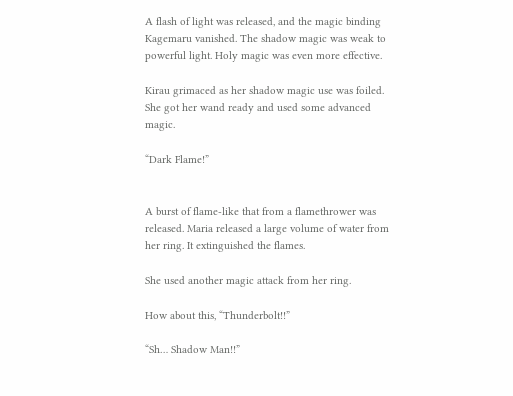A flash of light was released, and the magic binding Kagemaru vanished. The shadow magic was weak to powerful light. Holy magic was even more effective.

Kirau grimaced as her shadow magic use was foiled. She got her wand ready and used some advanced magic.

“Dark Flame!”


A burst of flame-like that from a flamethrower was released. Maria released a large volume of water from her ring. It extinguished the flames.

She used another magic attack from her ring.

How about this, “Thunderbolt!!”

“Sh… Shadow Man!!”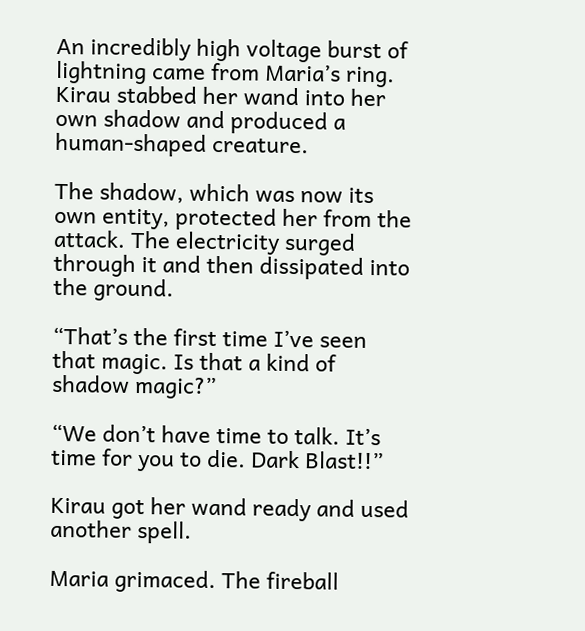An incredibly high voltage burst of lightning came from Maria’s ring. Kirau stabbed her wand into her own shadow and produced a human-shaped creature.

The shadow, which was now its own entity, protected her from the attack. The electricity surged through it and then dissipated into the ground.

“That’s the first time I’ve seen that magic. Is that a kind of shadow magic?”

“We don’t have time to talk. It’s time for you to die. Dark Blast!!”

Kirau got her wand ready and used another spell.

Maria grimaced. The fireball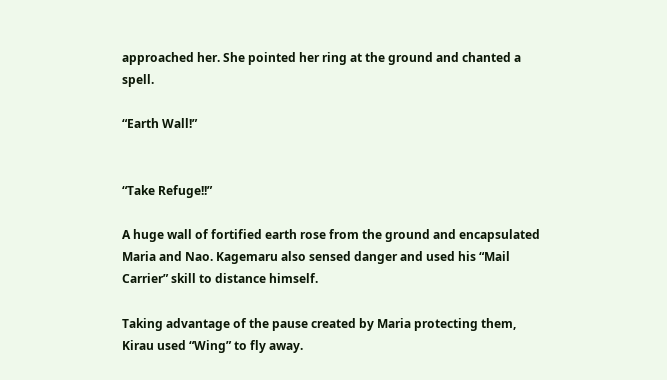approached her. She pointed her ring at the ground and chanted a spell.

“Earth Wall!”


“Take Refuge!!”

A huge wall of fortified earth rose from the ground and encapsulated Maria and Nao. Kagemaru also sensed danger and used his “Mail Carrier” skill to distance himself.

Taking advantage of the pause created by Maria protecting them, Kirau used “Wing” to fly away.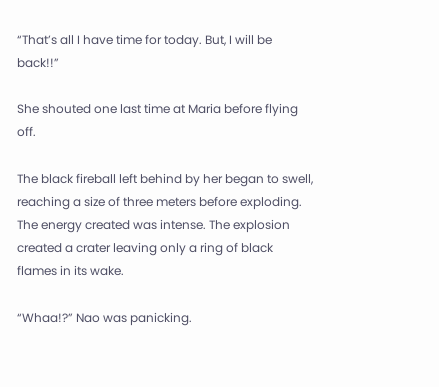“That’s all I have time for today. But, I will be back!!”

She shouted one last time at Maria before flying off.

The black fireball left behind by her began to swell, reaching a size of three meters before exploding. The energy created was intense. The explosion created a crater leaving only a ring of black flames in its wake.

“Whaa!?” Nao was panicking.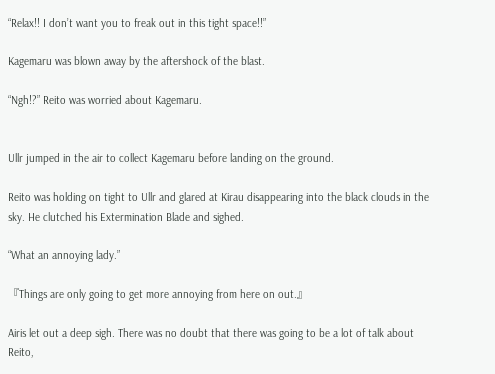“Relax!! I don’t want you to freak out in this tight space!!”

Kagemaru was blown away by the aftershock of the blast.

“Ngh!?” Reito was worried about Kagemaru.


Ullr jumped in the air to collect Kagemaru before landing on the ground.

Reito was holding on tight to Ullr and glared at Kirau disappearing into the black clouds in the sky. He clutched his Extermination Blade and sighed.

“What an annoying lady.”

『Things are only going to get more annoying from here on out.』

Airis let out a deep sigh. There was no doubt that there was going to be a lot of talk about Reito,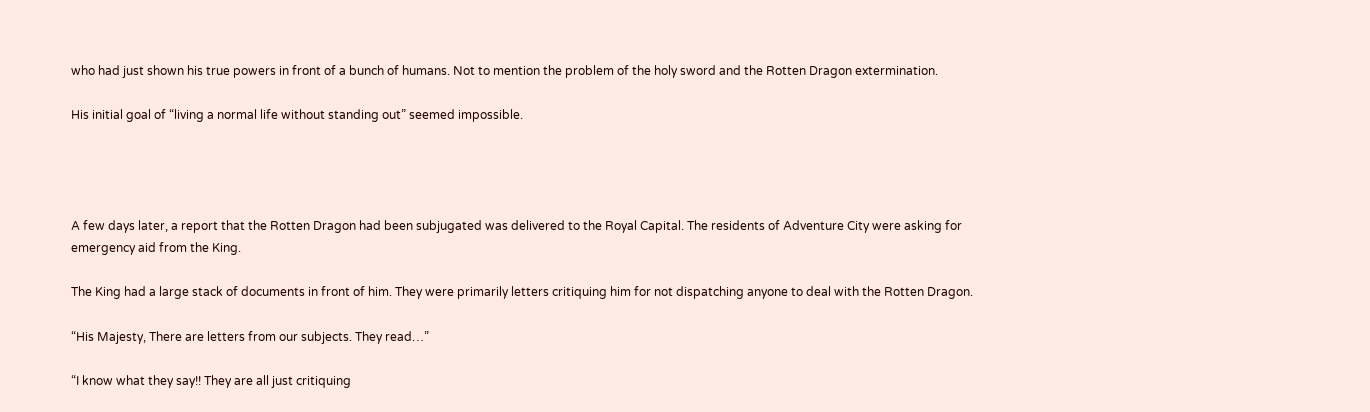who had just shown his true powers in front of a bunch of humans. Not to mention the problem of the holy sword and the Rotten Dragon extermination.

His initial goal of “living a normal life without standing out” seemed impossible.




A few days later, a report that the Rotten Dragon had been subjugated was delivered to the Royal Capital. The residents of Adventure City were asking for emergency aid from the King.

The King had a large stack of documents in front of him. They were primarily letters critiquing him for not dispatching anyone to deal with the Rotten Dragon.

“His Majesty, There are letters from our subjects. They read…”

“I know what they say!! They are all just critiquing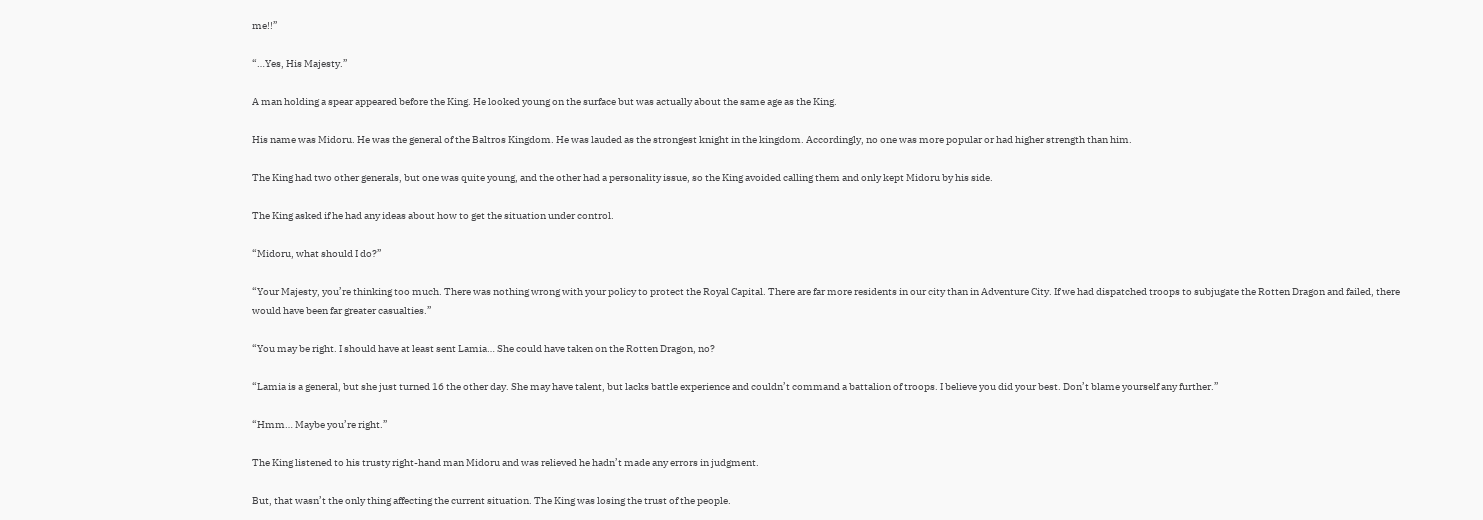me!!”

“…Yes, His Majesty.”

A man holding a spear appeared before the King. He looked young on the surface but was actually about the same age as the King.

His name was Midoru. He was the general of the Baltros Kingdom. He was lauded as the strongest knight in the kingdom. Accordingly, no one was more popular or had higher strength than him.

The King had two other generals, but one was quite young, and the other had a personality issue, so the King avoided calling them and only kept Midoru by his side.

The King asked if he had any ideas about how to get the situation under control.

“Midoru, what should I do?”

“Your Majesty, you’re thinking too much. There was nothing wrong with your policy to protect the Royal Capital. There are far more residents in our city than in Adventure City. If we had dispatched troops to subjugate the Rotten Dragon and failed, there would have been far greater casualties.”

“You may be right. I should have at least sent Lamia… She could have taken on the Rotten Dragon, no?

“Lamia is a general, but she just turned 16 the other day. She may have talent, but lacks battle experience and couldn’t command a battalion of troops. I believe you did your best. Don’t blame yourself any further.”

“Hmm… Maybe you’re right.”

The King listened to his trusty right-hand man Midoru and was relieved he hadn’t made any errors in judgment.

But, that wasn’t the only thing affecting the current situation. The King was losing the trust of the people.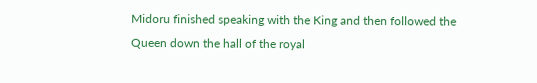Midoru finished speaking with the King and then followed the Queen down the hall of the royal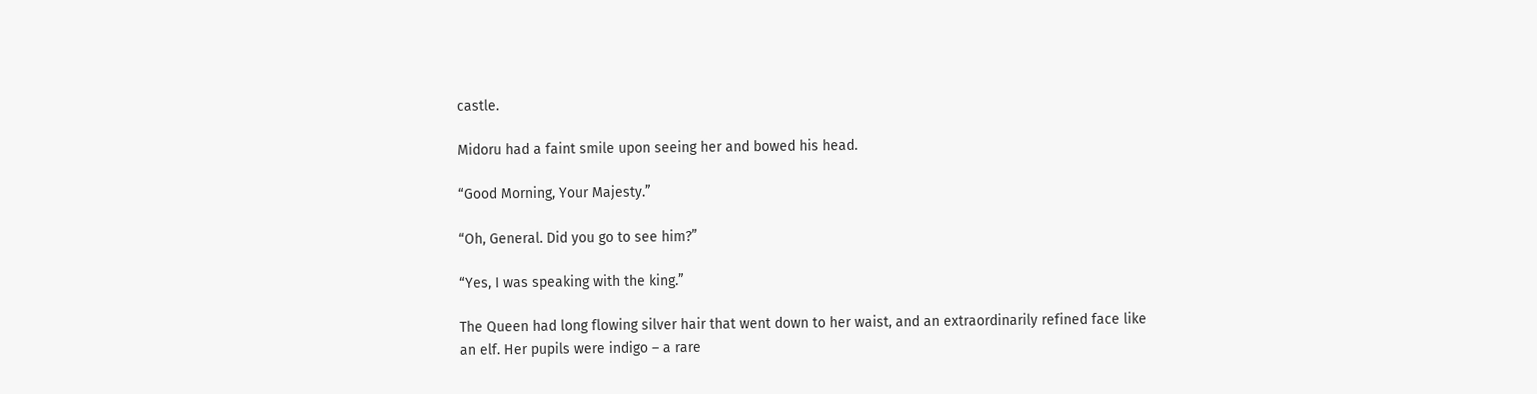castle.

Midoru had a faint smile upon seeing her and bowed his head.

“Good Morning, Your Majesty.”

“Oh, General. Did you go to see him?”

“Yes, I was speaking with the king.”

The Queen had long flowing silver hair that went down to her waist, and an extraordinarily refined face like an elf. Her pupils were indigo – a rare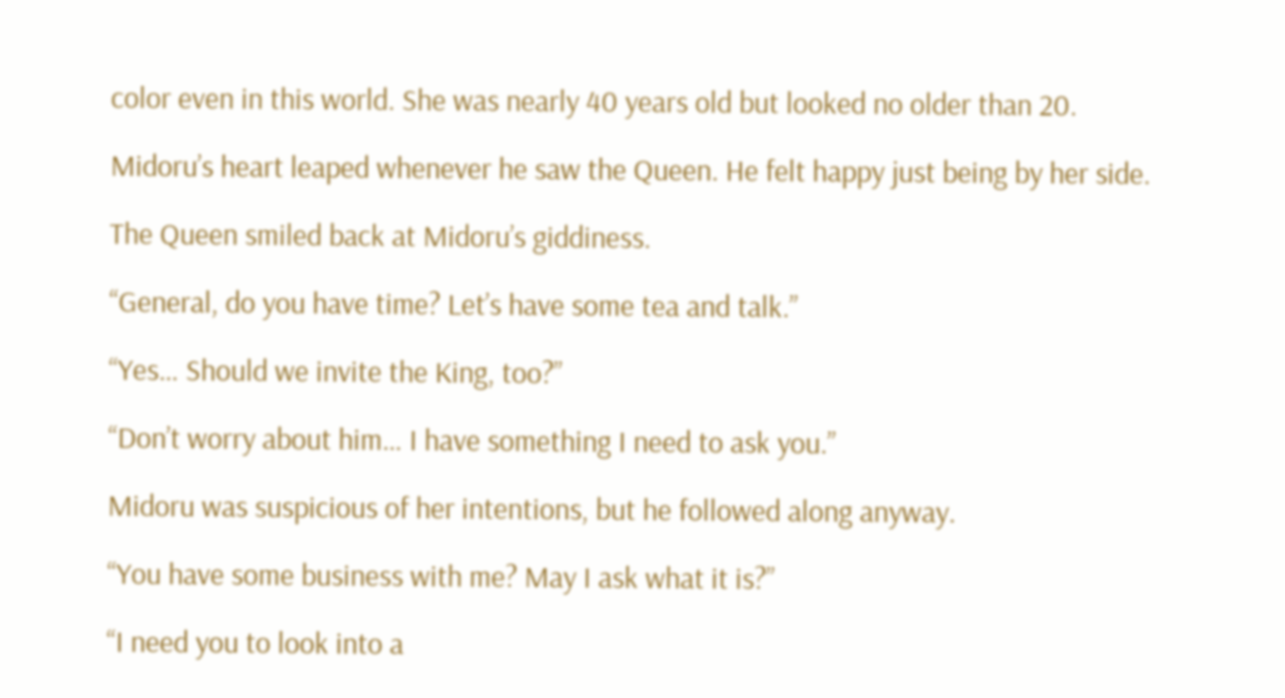color even in this world. She was nearly 40 years old but looked no older than 20.

Midoru’s heart leaped whenever he saw the Queen. He felt happy just being by her side.

The Queen smiled back at Midoru’s giddiness.

“General, do you have time? Let’s have some tea and talk.”

“Yes… Should we invite the King, too?”

“Don’t worry about him… I have something I need to ask you.”

Midoru was suspicious of her intentions, but he followed along anyway.

“You have some business with me? May I ask what it is?”

“I need you to look into a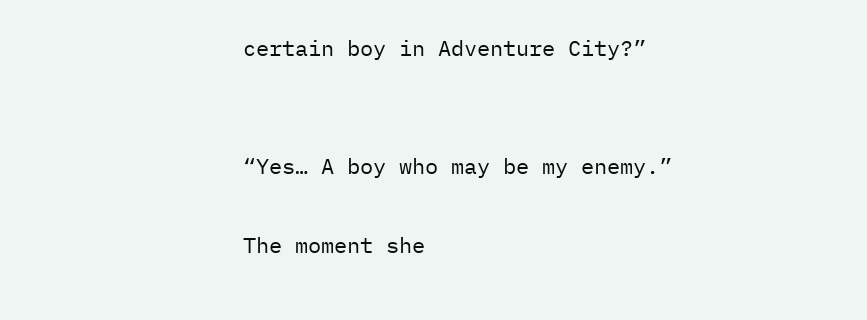certain boy in Adventure City?”


“Yes… A boy who may be my enemy.”

The moment she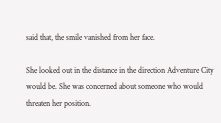said that, the smile vanished from her face.

She looked out in the distance in the direction Adventure City would be. She was concerned about someone who would threaten her position.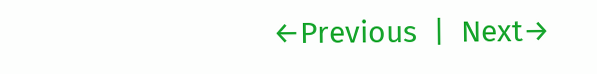←Previous  |  Next→